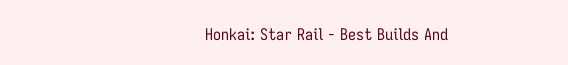Honkai: Star Rail - Best Builds And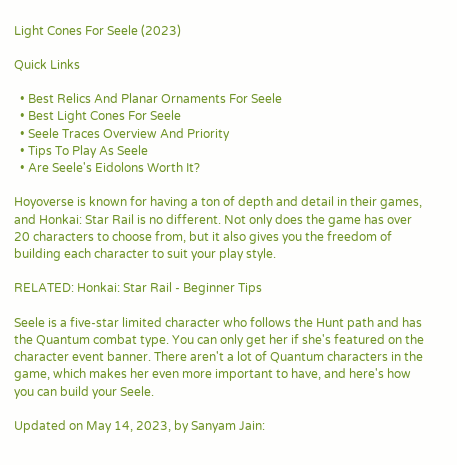Light Cones For Seele (2023)

Quick Links

  • Best Relics And Planar Ornaments For Seele
  • Best Light Cones For Seele
  • Seele Traces Overview And Priority
  • Tips To Play As Seele
  • Are Seele's Eidolons Worth It?

Hoyoverse is known for having a ton of depth and detail in their games, and Honkai: Star Rail is no different. Not only does the game has over 20 characters to choose from, but it also gives you the freedom of building each character to suit your play style.

RELATED: Honkai: Star Rail - Beginner Tips

Seele is a five-star limited character who follows the Hunt path and has the Quantum combat type. You can only get her if she's featured on the character event banner. There aren't a lot of Quantum characters in the game, which makes her even more important to have, and here's how you can build your Seele.

Updated on May 14, 2023, by Sanyam Jain: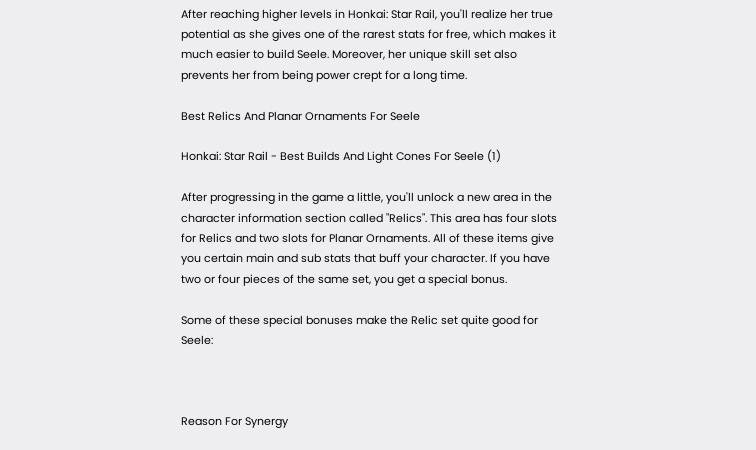After reaching higher levels in Honkai: Star Rail, you'll realize her true potential as she gives one of the rarest stats for free, which makes it much easier to build Seele. Moreover, her unique skill set also prevents her from being power crept for a long time.

Best Relics And Planar Ornaments For Seele

Honkai: Star Rail - Best Builds And Light Cones For Seele (1)

After progressing in the game a little, you'll unlock a new area in the character information section called "Relics". This area has four slots for Relics and two slots for Planar Ornaments. All of these items give you certain main and sub stats that buff your character. If you have two or four pieces of the same set, you get a special bonus.

Some of these special bonuses make the Relic set quite good for Seele:



Reason For Synergy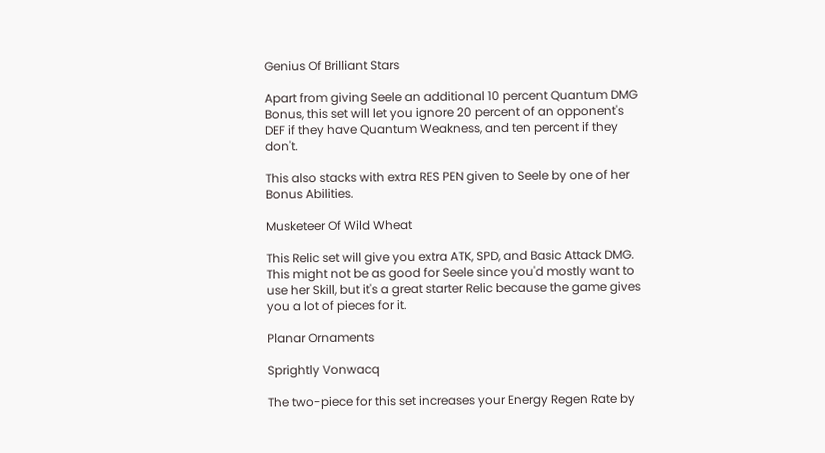Genius Of Brilliant Stars

Apart from giving Seele an additional 10 percent Quantum DMG Bonus, this set will let you ignore 20 percent of an opponent's DEF if they have Quantum Weakness, and ten percent if they don't.

This also stacks with extra RES PEN given to Seele by one of her Bonus Abilities.

Musketeer Of Wild Wheat

This Relic set will give you extra ATK, SPD, and Basic Attack DMG. This might not be as good for Seele since you'd mostly want to use her Skill, but it's a great starter Relic because the game gives you a lot of pieces for it.

Planar Ornaments

Sprightly Vonwacq

The two-piece for this set increases your Energy Regen Rate by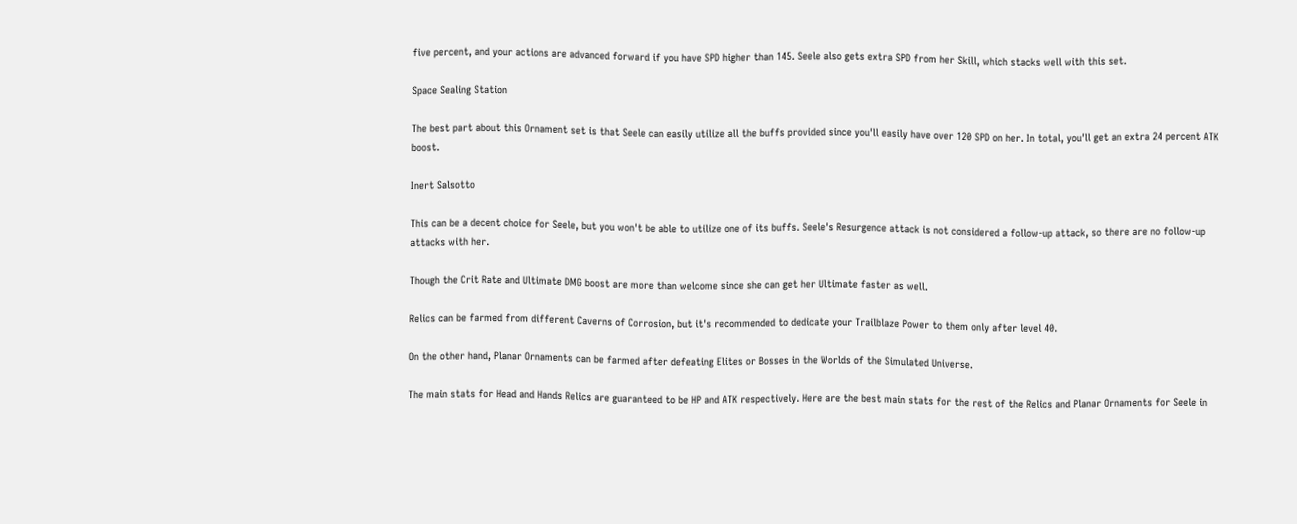five percent, and your actions are advanced forward if you have SPD higher than 145. Seele also gets extra SPD from her Skill, which stacks well with this set.

Space Sealing Station

The best part about this Ornament set is that Seele can easily utilize all the buffs provided since you'll easily have over 120 SPD on her. In total, you'll get an extra 24 percent ATK boost.

Inert Salsotto

This can be a decent choice for Seele, but you won't be able to utilize one of its buffs. Seele's Resurgence attack is not considered a follow-up attack, so there are no follow-up attacks with her.

Though the Crit Rate and Ultimate DMG boost are more than welcome since she can get her Ultimate faster as well.

Relics can be farmed from different Caverns of Corrosion, but it's recommended to dedicate your Trailblaze Power to them only after level 40.

On the other hand, Planar Ornaments can be farmed after defeating Elites or Bosses in the Worlds of the Simulated Universe.

The main stats for Head and Hands Relics are guaranteed to be HP and ATK respectively. Here are the best main stats for the rest of the Relics and Planar Ornaments for Seele in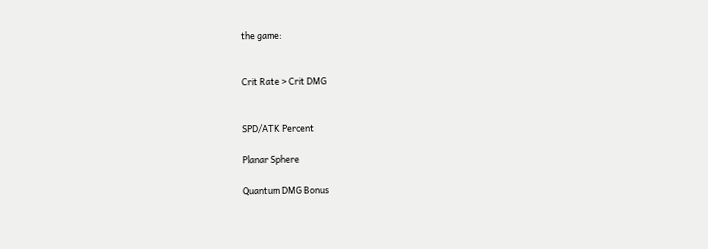the game:


Crit Rate > Crit DMG


SPD/ATK Percent

Planar Sphere

Quantum DMG Bonus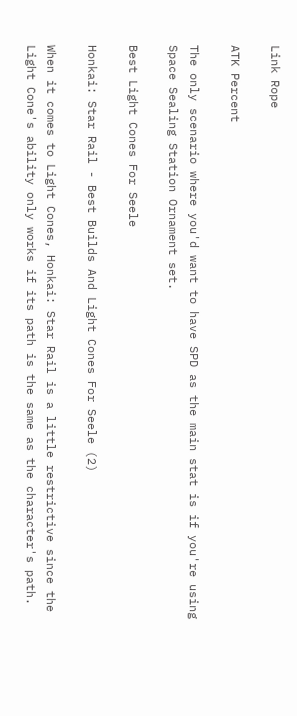Link Rope

ATK Percent

The only scenario where you'd want to have SPD as the main stat is if you're using Space Sealing Station Ornament set.

Best Light Cones For Seele

Honkai: Star Rail - Best Builds And Light Cones For Seele (2)

When it comes to Light Cones, Honkai: Star Rail is a little restrictive since the Light Cone's ability only works if its path is the same as the character's path.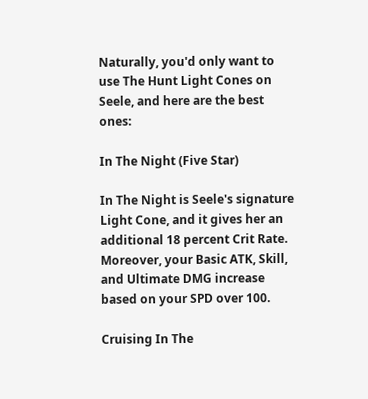Naturally, you'd only want to use The Hunt Light Cones on Seele, and here are the best ones:

In The Night (Five Star)

In The Night is Seele's signature Light Cone, and it gives her an additional 18 percent Crit Rate. Moreover, your Basic ATK, Skill, and Ultimate DMG increase based on your SPD over 100.

Cruising In The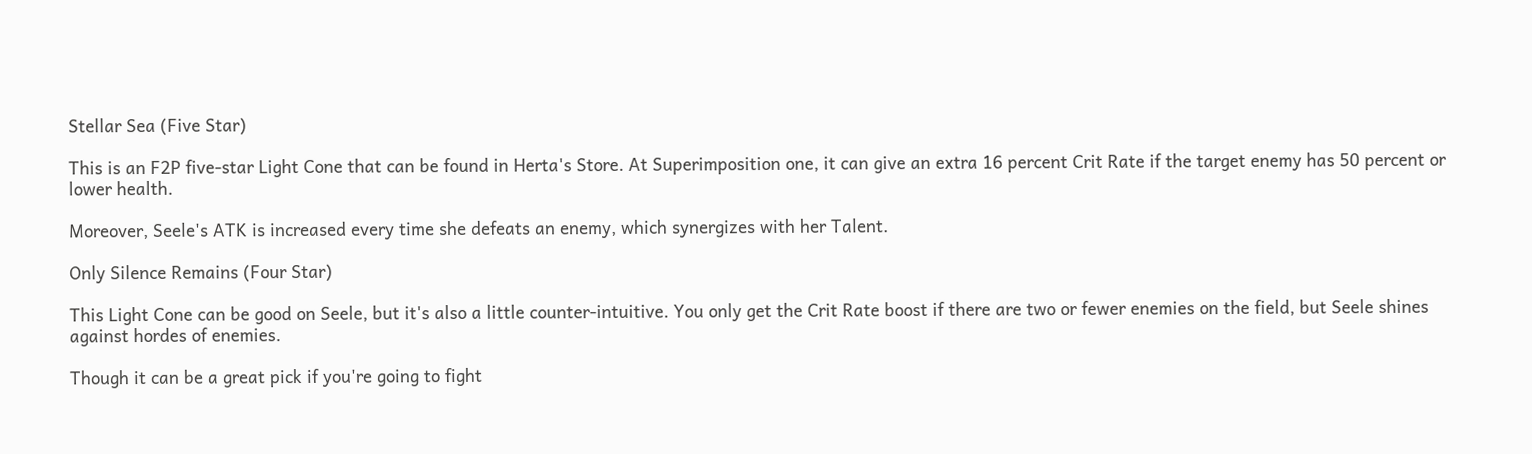Stellar Sea (Five Star)

This is an F2P five-star Light Cone that can be found in Herta's Store. At Superimposition one, it can give an extra 16 percent Crit Rate if the target enemy has 50 percent or lower health.

Moreover, Seele's ATK is increased every time she defeats an enemy, which synergizes with her Talent.

Only Silence Remains (Four Star)

This Light Cone can be good on Seele, but it's also a little counter-intuitive. You only get the Crit Rate boost if there are two or fewer enemies on the field, but Seele shines against hordes of enemies.

Though it can be a great pick if you're going to fight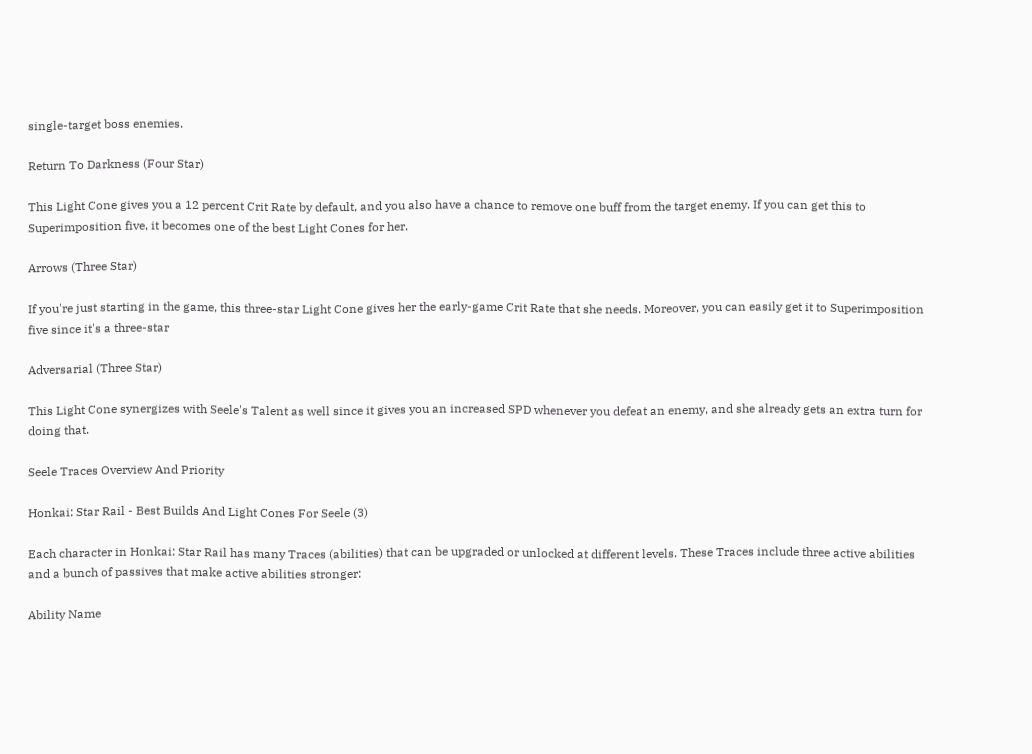single-target boss enemies.

Return To Darkness (Four Star)

This Light Cone gives you a 12 percent Crit Rate by default, and you also have a chance to remove one buff from the target enemy. If you can get this to Superimposition five, it becomes one of the best Light Cones for her.

Arrows (Three Star)

If you're just starting in the game, this three-star Light Cone gives her the early-game Crit Rate that she needs. Moreover, you can easily get it to Superimposition five since it's a three-star

Adversarial (Three Star)

This Light Cone synergizes with Seele's Talent as well since it gives you an increased SPD whenever you defeat an enemy, and she already gets an extra turn for doing that.

Seele Traces Overview And Priority

Honkai: Star Rail - Best Builds And Light Cones For Seele (3)

Each character in Honkai: Star Rail has many Traces (abilities) that can be upgraded or unlocked at different levels. These Traces include three active abilities and a bunch of passives that make active abilities stronger:

Ability Name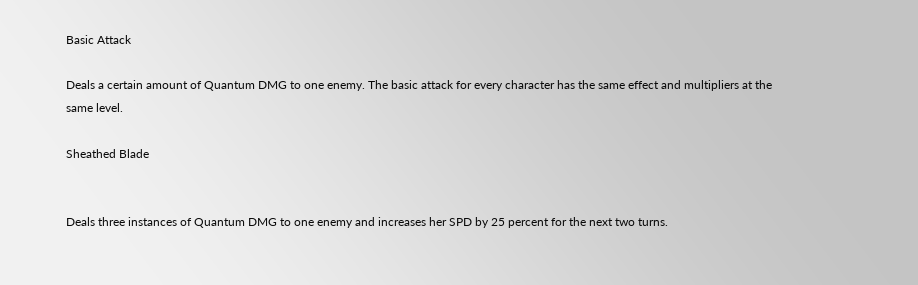Basic Attack

Deals a certain amount of Quantum DMG to one enemy. The basic attack for every character has the same effect and multipliers at the same level.

Sheathed Blade


Deals three instances of Quantum DMG to one enemy and increases her SPD by 25 percent for the next two turns.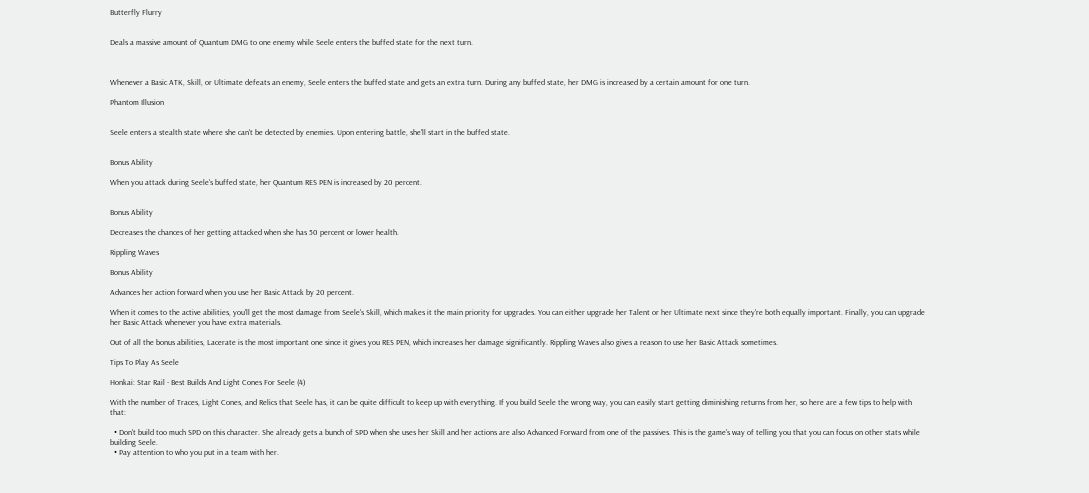Butterfly Flurry


Deals a massive amount of Quantum DMG to one enemy while Seele enters the buffed state for the next turn.



Whenever a Basic ATK, Skill, or Ultimate defeats an enemy, Seele enters the buffed state and gets an extra turn. During any buffed state, her DMG is increased by a certain amount for one turn.

Phantom Illusion


Seele enters a stealth state where she can't be detected by enemies. Upon entering battle, she'll start in the buffed state.


Bonus Ability

When you attack during Seele's buffed state, her Quantum RES PEN is increased by 20 percent.


Bonus Ability

Decreases the chances of her getting attacked when she has 50 percent or lower health.

Rippling Waves

Bonus Ability

Advances her action forward when you use her Basic Attack by 20 percent.

When it comes to the active abilities, you'll get the most damage from Seele's Skill, which makes it the main priority for upgrades. You can either upgrade her Talent or her Ultimate next since they're both equally important. Finally, you can upgrade her Basic Attack whenever you have extra materials.

Out of all the bonus abilities, Lacerate is the most important one since it gives you RES PEN, which increases her damage significantly. Rippling Waves also gives a reason to use her Basic Attack sometimes.

Tips To Play As Seele

Honkai: Star Rail - Best Builds And Light Cones For Seele (4)

With the number of Traces, Light Cones, and Relics that Seele has, it can be quite difficult to keep up with everything. If you build Seele the wrong way, you can easily start getting diminishing returns from her, so here are a few tips to help with that:

  • Don't build too much SPD on this character. She already gets a bunch of SPD when she uses her Skill and her actions are also Advanced Forward from one of the passives. This is the game's way of telling you that you can focus on other stats while building Seele.
  • Pay attention to who you put in a team with her.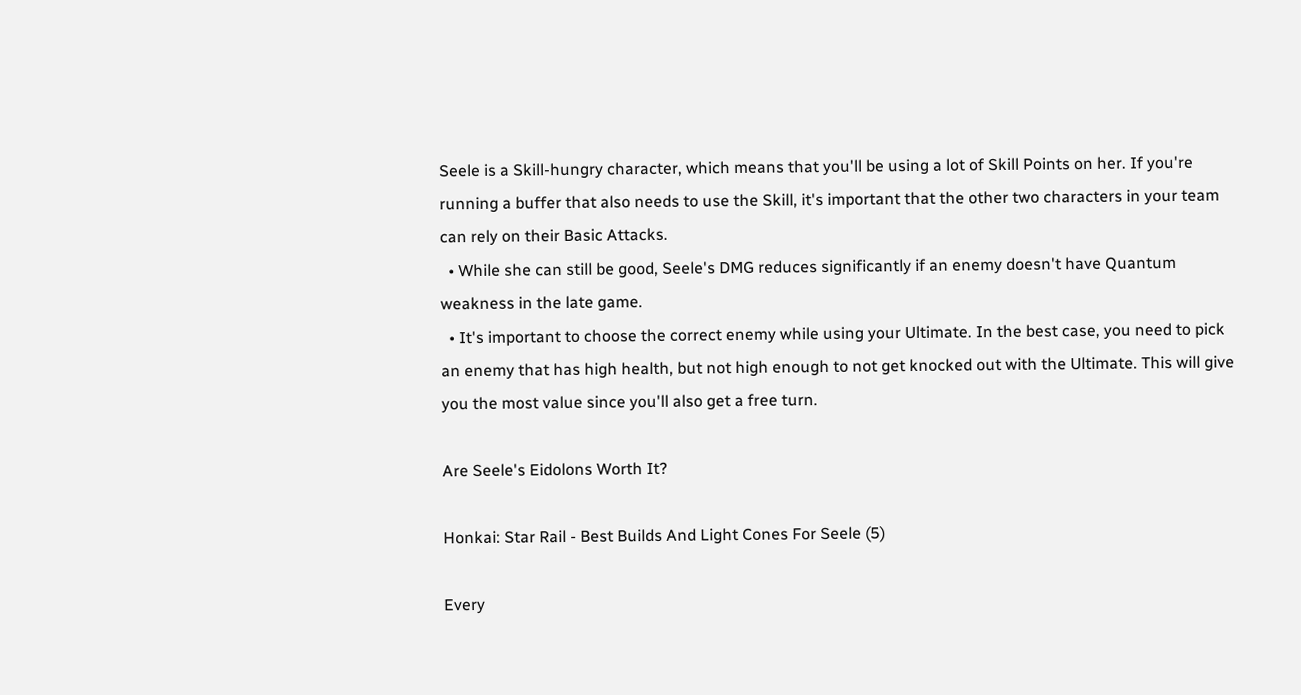Seele is a Skill-hungry character, which means that you'll be using a lot of Skill Points on her. If you're running a buffer that also needs to use the Skill, it's important that the other two characters in your team can rely on their Basic Attacks.
  • While she can still be good, Seele's DMG reduces significantly if an enemy doesn't have Quantum weakness in the late game.
  • It's important to choose the correct enemy while using your Ultimate. In the best case, you need to pick an enemy that has high health, but not high enough to not get knocked out with the Ultimate. This will give you the most value since you'll also get a free turn.

Are Seele's Eidolons Worth It?

Honkai: Star Rail - Best Builds And Light Cones For Seele (5)

Every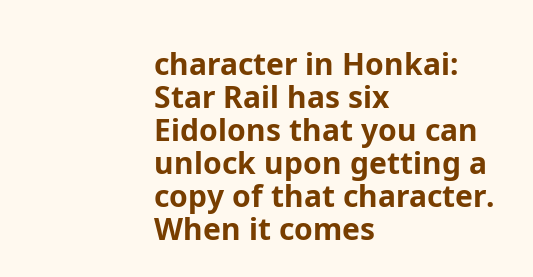character in Honkai: Star Rail has six Eidolons that you can unlock upon getting a copy of that character. When it comes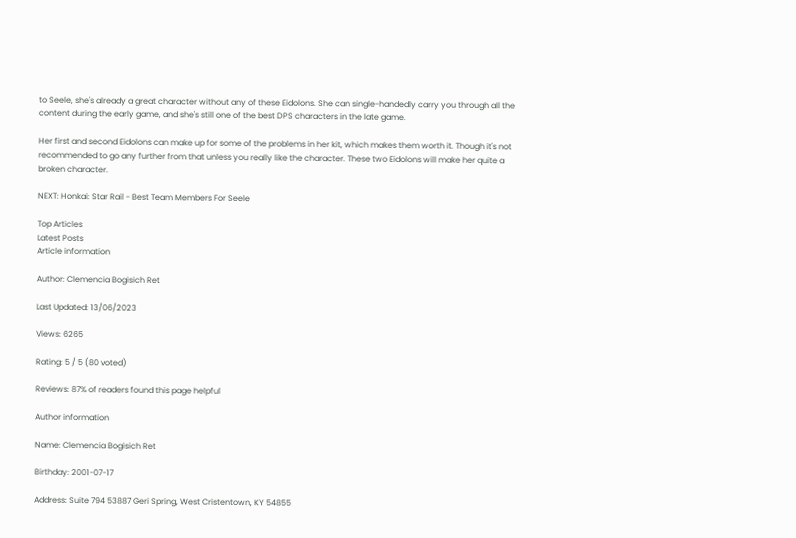to Seele, she's already a great character without any of these Eidolons. She can single-handedly carry you through all the content during the early game, and she's still one of the best DPS characters in the late game.

Her first and second Eidolons can make up for some of the problems in her kit, which makes them worth it. Though it's not recommended to go any further from that unless you really like the character. These two Eidolons will make her quite a broken character.

NEXT: Honkai: Star Rail - Best Team Members For Seele

Top Articles
Latest Posts
Article information

Author: Clemencia Bogisich Ret

Last Updated: 13/06/2023

Views: 6265

Rating: 5 / 5 (80 voted)

Reviews: 87% of readers found this page helpful

Author information

Name: Clemencia Bogisich Ret

Birthday: 2001-07-17

Address: Suite 794 53887 Geri Spring, West Cristentown, KY 54855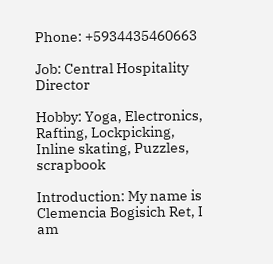Phone: +5934435460663

Job: Central Hospitality Director

Hobby: Yoga, Electronics, Rafting, Lockpicking, Inline skating, Puzzles, scrapbook

Introduction: My name is Clemencia Bogisich Ret, I am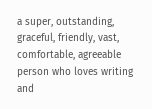a super, outstanding, graceful, friendly, vast, comfortable, agreeable person who loves writing and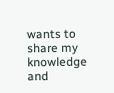wants to share my knowledge and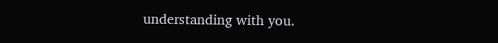understanding with you.